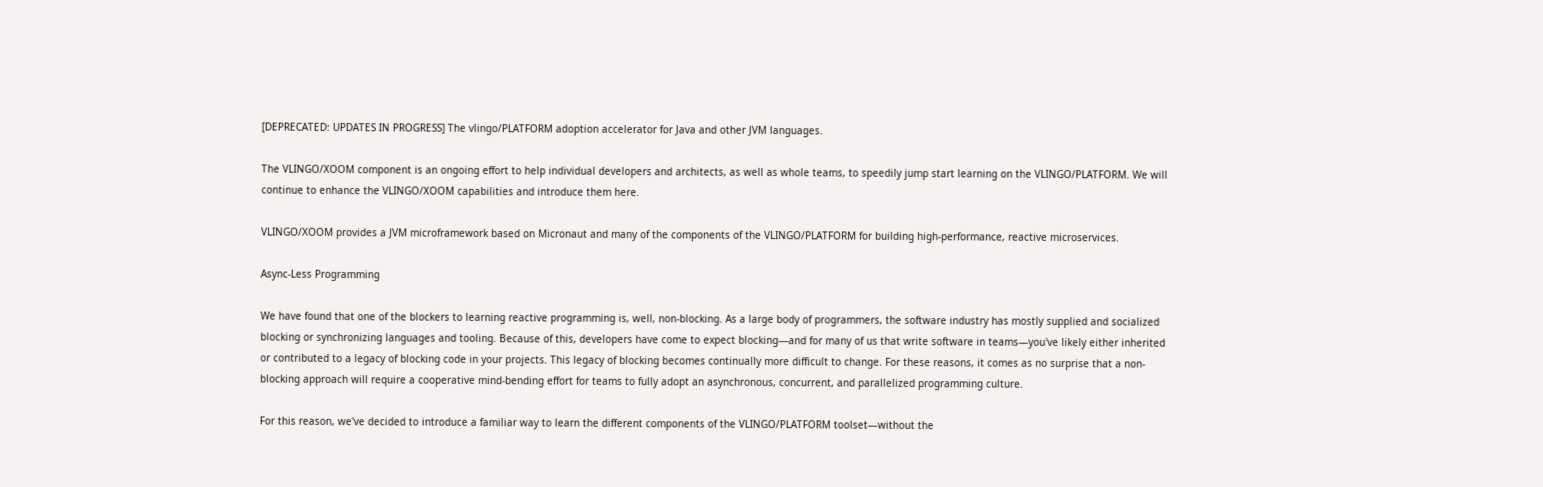[DEPRECATED: UPDATES IN PROGRESS] The vlingo/PLATFORM adoption accelerator for Java and other JVM languages.

The VLINGO/XOOM component is an ongoing effort to help individual developers and architects, as well as whole teams, to speedily jump start learning on the VLINGO/PLATFORM. We will continue to enhance the VLINGO/XOOM capabilities and introduce them here.

VLINGO/XOOM provides a JVM microframework based on Micronaut and many of the components of the VLINGO/PLATFORM for building high-performance, reactive microservices.

Async-Less Programming

We have found that one of the blockers to learning reactive programming is, well, non-blocking. As a large body of programmers, the software industry has mostly supplied and socialized blocking or synchronizing languages and tooling. Because of this, developers have come to expect blocking—and for many of us that write software in teams—you've likely either inherited or contributed to a legacy of blocking code in your projects. This legacy of blocking becomes continually more difficult to change. For these reasons, it comes as no surprise that a non-blocking approach will require a cooperative mind-bending effort for teams to fully adopt an asynchronous, concurrent, and parallelized programming culture.

For this reason, we've decided to introduce a familiar way to learn the different components of the VLINGO/PLATFORM toolset—without the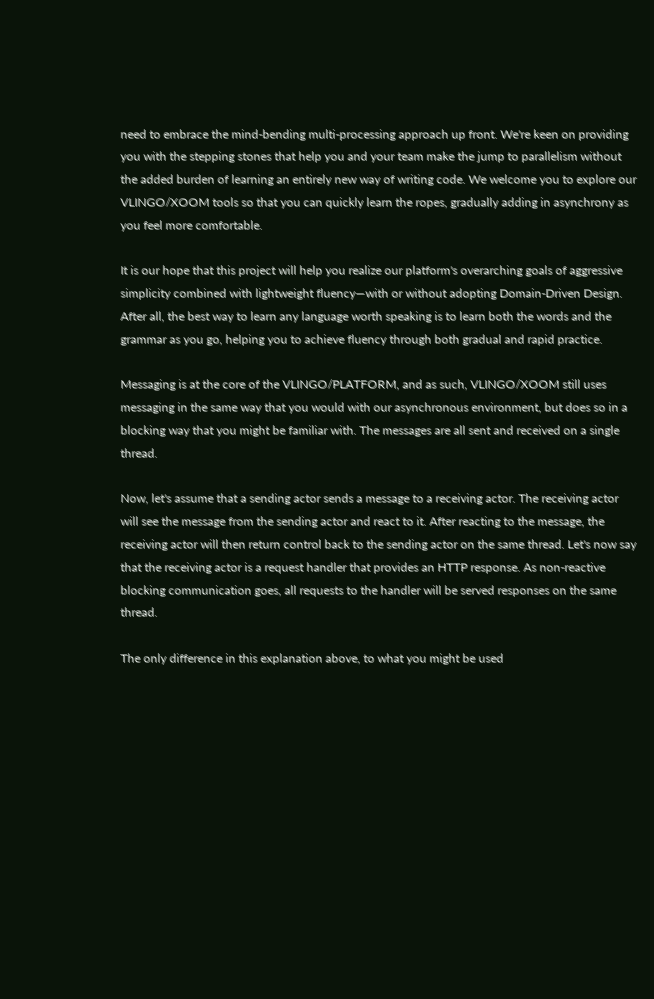need to embrace the mind-bending multi-processing approach up front. We're keen on providing you with the stepping stones that help you and your team make the jump to parallelism without the added burden of learning an entirely new way of writing code. We welcome you to explore our VLINGO/XOOM tools so that you can quickly learn the ropes, gradually adding in asynchrony as you feel more comfortable.

It is our hope that this project will help you realize our platform's overarching goals of aggressive simplicity combined with lightweight fluency—with or without adopting Domain-Driven Design. After all, the best way to learn any language worth speaking is to learn both the words and the grammar as you go, helping you to achieve fluency through both gradual and rapid practice.

Messaging is at the core of the VLINGO/PLATFORM, and as such, VLINGO/XOOM still uses messaging in the same way that you would with our asynchronous environment, but does so in a blocking way that you might be familiar with. The messages are all sent and received on a single thread.

Now, let's assume that a sending actor sends a message to a receiving actor. The receiving actor will see the message from the sending actor and react to it. After reacting to the message, the receiving actor will then return control back to the sending actor on the same thread. Let's now say that the receiving actor is a request handler that provides an HTTP response. As non-reactive blocking communication goes, all requests to the handler will be served responses on the same thread.

The only difference in this explanation above, to what you might be used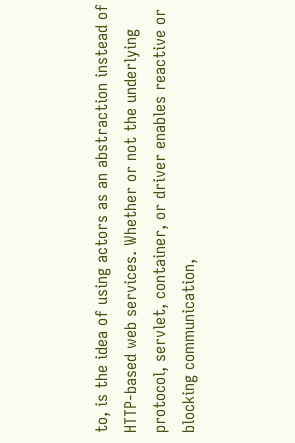to, is the idea of using actors as an abstraction instead of HTTP-based web services. Whether or not the underlying protocol, servlet, container, or driver enables reactive or blocking communication,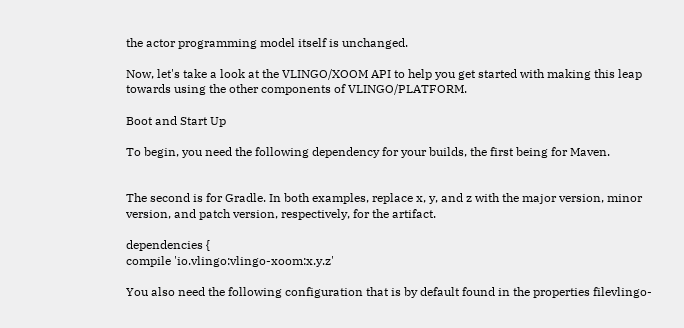the actor programming model itself is unchanged.

Now, let's take a look at the VLINGO/XOOM API to help you get started with making this leap towards using the other components of VLINGO/PLATFORM.

Boot and Start Up

To begin, you need the following dependency for your builds, the first being for Maven.


The second is for Gradle. In both examples, replace x, y, and z with the major version, minor version, and patch version, respectively, for the artifact.

dependencies {
compile 'io.vlingo:vlingo-xoom:x.y.z'

You also need the following configuration that is by default found in the properties filevlingo-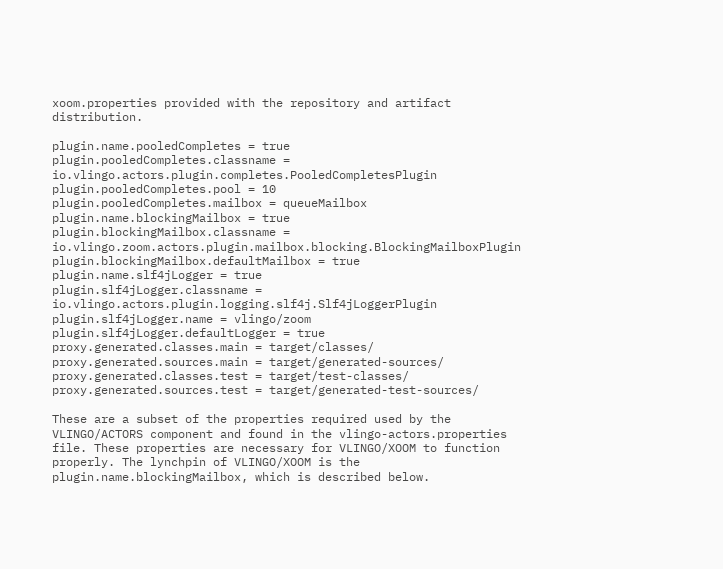xoom.properties provided with the repository and artifact distribution.

plugin.name.pooledCompletes = true
plugin.pooledCompletes.classname = io.vlingo.actors.plugin.completes.PooledCompletesPlugin
plugin.pooledCompletes.pool = 10
plugin.pooledCompletes.mailbox = queueMailbox
plugin.name.blockingMailbox = true
plugin.blockingMailbox.classname = io.vlingo.zoom.actors.plugin.mailbox.blocking.BlockingMailboxPlugin
plugin.blockingMailbox.defaultMailbox = true
plugin.name.slf4jLogger = true
plugin.slf4jLogger.classname = io.vlingo.actors.plugin.logging.slf4j.Slf4jLoggerPlugin
plugin.slf4jLogger.name = vlingo/zoom
plugin.slf4jLogger.defaultLogger = true
proxy.generated.classes.main = target/classes/
proxy.generated.sources.main = target/generated-sources/
proxy.generated.classes.test = target/test-classes/
proxy.generated.sources.test = target/generated-test-sources/

These are a subset of the properties required used by the VLINGO/ACTORS component and found in the vlingo-actors.properties file. These properties are necessary for VLINGO/XOOM to function properly. The lynchpin of VLINGO/XOOM is the plugin.name.blockingMailbox, which is described below.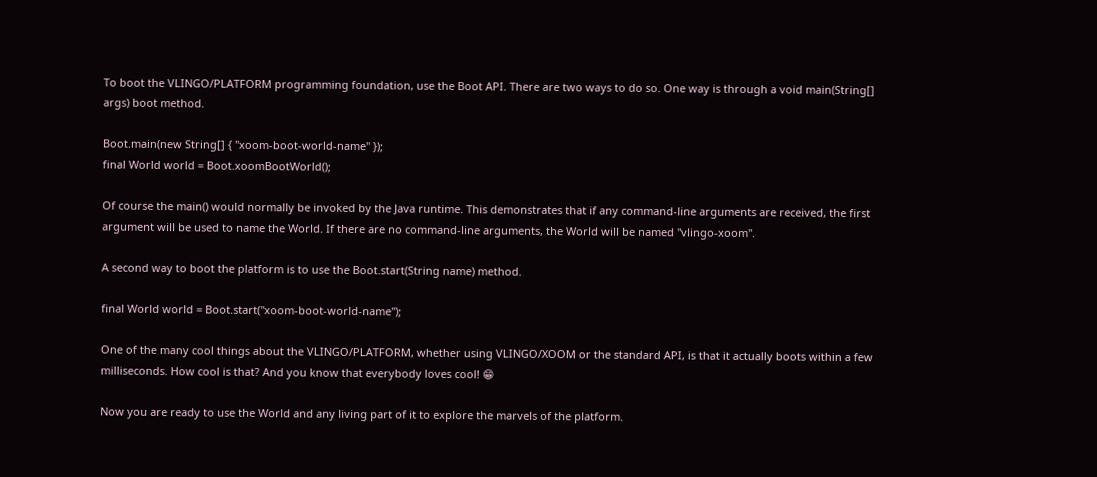To boot the VLINGO/PLATFORM programming foundation, use the Boot API. There are two ways to do so. One way is through a void main(String[] args) boot method.

Boot.main(new String[] { "xoom-boot-world-name" });
final World world = Boot.xoomBootWorld();

Of course the main() would normally be invoked by the Java runtime. This demonstrates that if any command-line arguments are received, the first argument will be used to name the World. If there are no command-line arguments, the World will be named "vlingo-xoom".

A second way to boot the platform is to use the Boot.start(String name) method.

final World world = Boot.start("xoom-boot-world-name");

One of the many cool things about the VLINGO/PLATFORM, whether using VLINGO/XOOM or the standard API, is that it actually boots within a few milliseconds. How cool is that? And you know that everybody loves cool! 😁

Now you are ready to use the World and any living part of it to explore the marvels of the platform.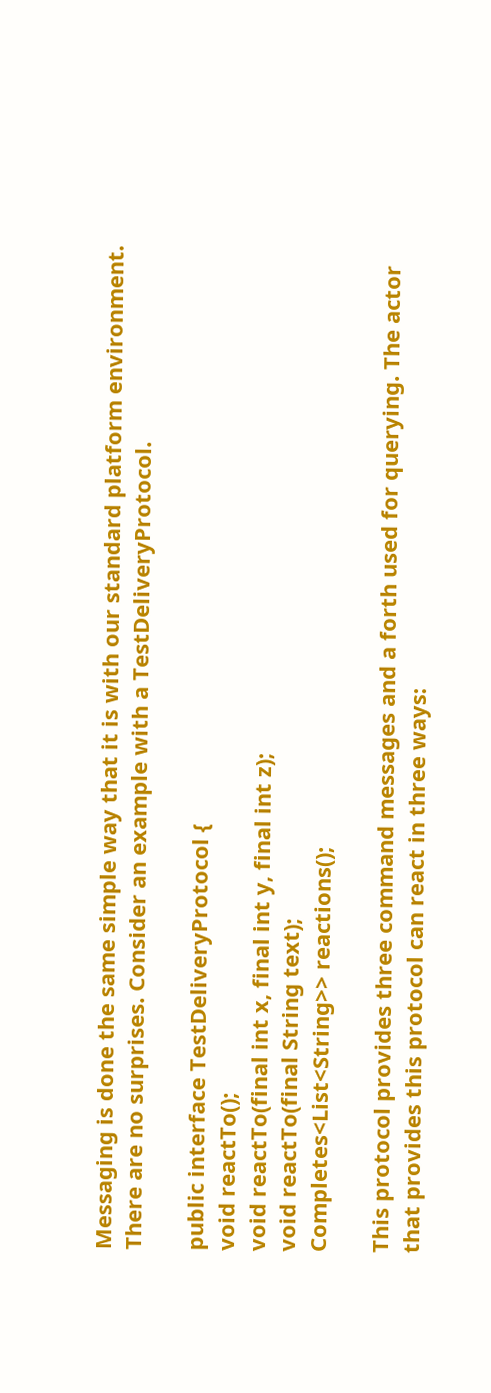Messaging is done the same simple way that it is with our standard platform environment. There are no surprises. Consider an example with a TestDeliveryProtocol.

public interface TestDeliveryProtocol {
void reactTo();
void reactTo(final int x, final int y, final int z);
void reactTo(final String text);
Completes<List<String>> reactions();

This protocol provides three command messages and a forth used for querying. The actor that provides this protocol can react in three ways: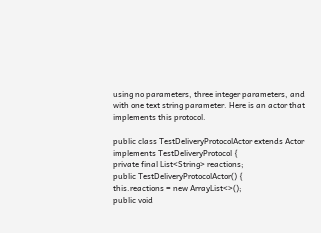using no parameters, three integer parameters, and with one text string parameter. Here is an actor that implements this protocol.

public class TestDeliveryProtocolActor extends Actor implements TestDeliveryProtocol {
private final List<String> reactions;
public TestDeliveryProtocolActor() {
this.reactions = new ArrayList<>();
public void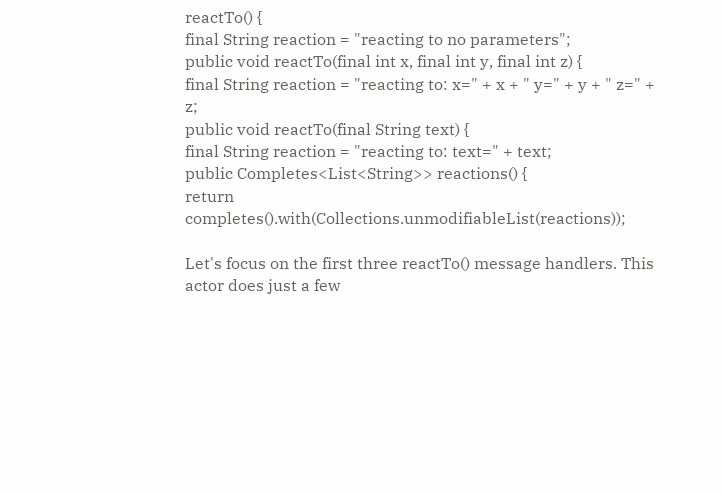reactTo() {
final String reaction = "reacting to no parameters";
public void reactTo(final int x, final int y, final int z) {
final String reaction = "reacting to: x=" + x + " y=" + y + " z=" + z;
public void reactTo(final String text) {
final String reaction = "reacting to: text=" + text;
public Completes<List<String>> reactions() {
return completes().with(Collections.unmodifiableList(reactions));

Let's focus on the first three reactTo() message handlers. This actor does just a few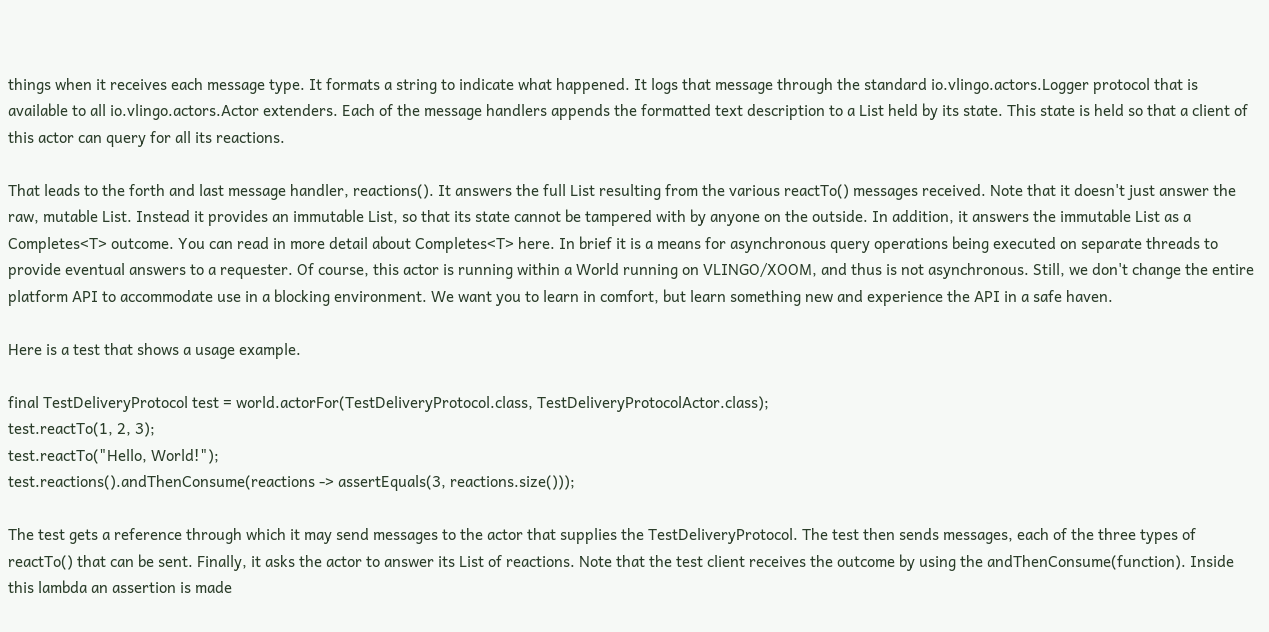things when it receives each message type. It formats a string to indicate what happened. It logs that message through the standard io.vlingo.actors.Logger protocol that is available to all io.vlingo.actors.Actor extenders. Each of the message handlers appends the formatted text description to a List held by its state. This state is held so that a client of this actor can query for all its reactions.

That leads to the forth and last message handler, reactions(). It answers the full List resulting from the various reactTo() messages received. Note that it doesn't just answer the raw, mutable List. Instead it provides an immutable List, so that its state cannot be tampered with by anyone on the outside. In addition, it answers the immutable List as a Completes<T> outcome. You can read in more detail about Completes<T> here. In brief it is a means for asynchronous query operations being executed on separate threads to provide eventual answers to a requester. Of course, this actor is running within a World running on VLINGO/XOOM, and thus is not asynchronous. Still, we don't change the entire platform API to accommodate use in a blocking environment. We want you to learn in comfort, but learn something new and experience the API in a safe haven.

Here is a test that shows a usage example.

final TestDeliveryProtocol test = world.actorFor(TestDeliveryProtocol.class, TestDeliveryProtocolActor.class);
test.reactTo(1, 2, 3);
test.reactTo("Hello, World!");
test.reactions().andThenConsume(reactions -> assertEquals(3, reactions.size()));

The test gets a reference through which it may send messages to the actor that supplies the TestDeliveryProtocol. The test then sends messages, each of the three types of reactTo() that can be sent. Finally, it asks the actor to answer its List of reactions. Note that the test client receives the outcome by using the andThenConsume(function). Inside this lambda an assertion is made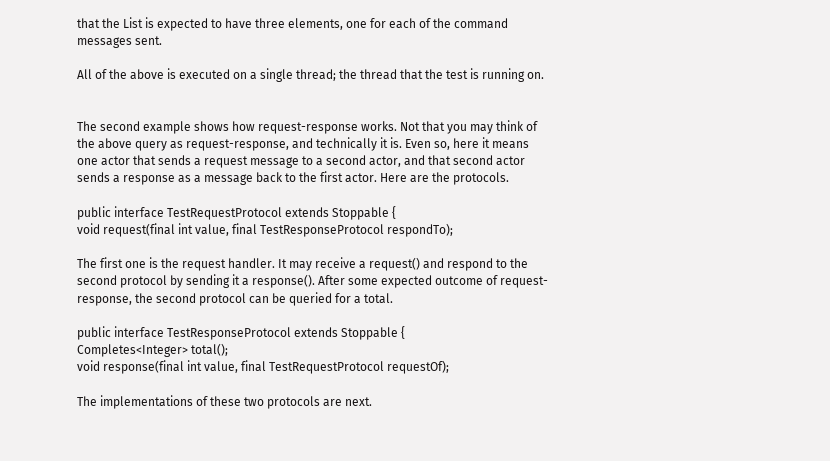that the List is expected to have three elements, one for each of the command messages sent.

All of the above is executed on a single thread; the thread that the test is running on.


The second example shows how request-response works. Not that you may think of the above query as request-response, and technically it is. Even so, here it means one actor that sends a request message to a second actor, and that second actor sends a response as a message back to the first actor. Here are the protocols.

public interface TestRequestProtocol extends Stoppable {
void request(final int value, final TestResponseProtocol respondTo);

The first one is the request handler. It may receive a request() and respond to the second protocol by sending it a response(). After some expected outcome of request-response, the second protocol can be queried for a total.

public interface TestResponseProtocol extends Stoppable {
Completes<Integer> total();
void response(final int value, final TestRequestProtocol requestOf);

The implementations of these two protocols are next.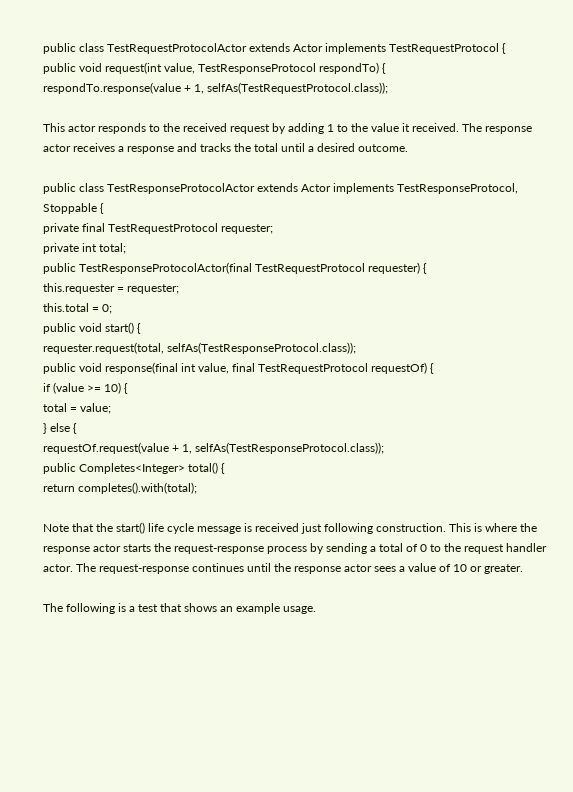public class TestRequestProtocolActor extends Actor implements TestRequestProtocol {
public void request(int value, TestResponseProtocol respondTo) {
respondTo.response(value + 1, selfAs(TestRequestProtocol.class));

This actor responds to the received request by adding 1 to the value it received. The response actor receives a response and tracks the total until a desired outcome.

public class TestResponseProtocolActor extends Actor implements TestResponseProtocol, Stoppable {
private final TestRequestProtocol requester;
private int total;
public TestResponseProtocolActor(final TestRequestProtocol requester) {
this.requester = requester;
this.total = 0;
public void start() {
requester.request(total, selfAs(TestResponseProtocol.class));
public void response(final int value, final TestRequestProtocol requestOf) {
if (value >= 10) {
total = value;
} else {
requestOf.request(value + 1, selfAs(TestResponseProtocol.class));
public Completes<Integer> total() {
return completes().with(total);

Note that the start() life cycle message is received just following construction. This is where the response actor starts the request-response process by sending a total of 0 to the request handler actor. The request-response continues until the response actor sees a value of 10 or greater.

The following is a test that shows an example usage.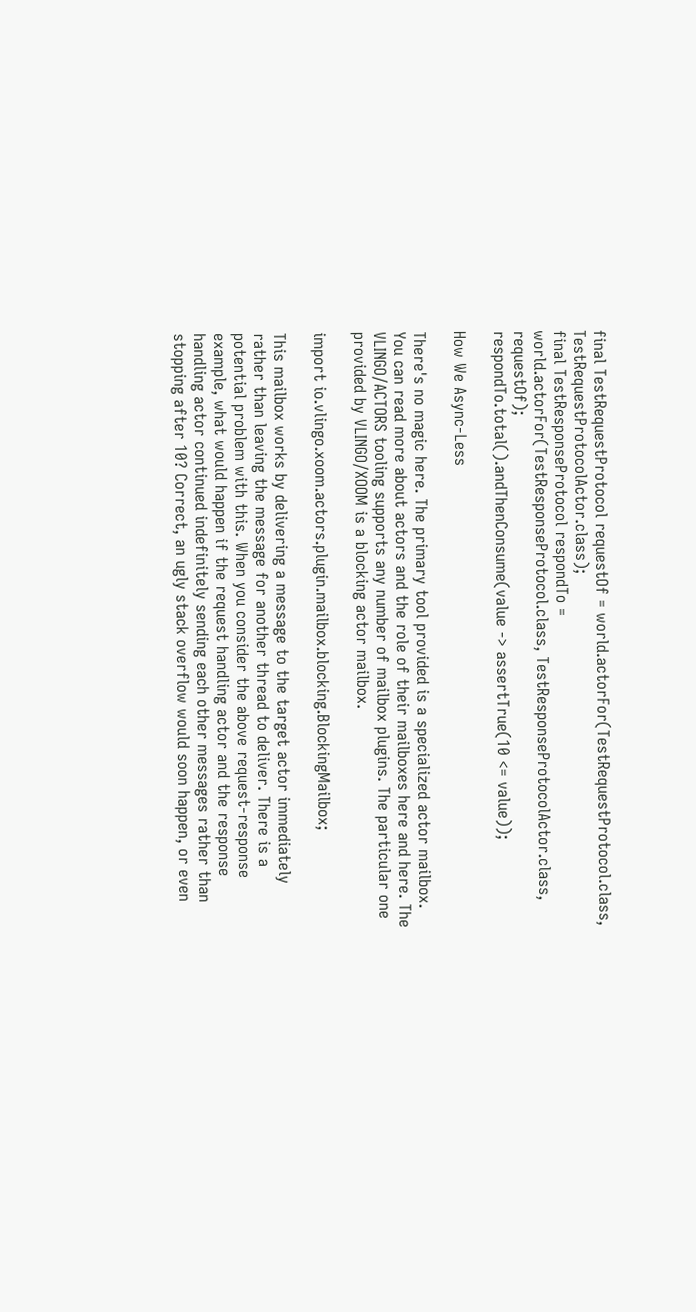final TestRequestProtocol requestOf = world.actorFor(TestRequestProtocol.class, TestRequestProtocolActor.class);
final TestResponseProtocol respondTo = world.actorFor(TestResponseProtocol.class, TestResponseProtocolActor.class, requestOf);
respondTo.total().andThenConsume(value -> assertTrue(10 <= value));

How We Async-Less

There's no magic here. The primary tool provided is a specialized actor mailbox. You can read more about actors and the role of their mailboxes here and here. The VLINGO/ACTORS tooling supports any number of mailbox plugins. The particular one provided by VLINGO/XOOM is a blocking actor mailbox.

import io.vlingo.xoom.actors.plugin.mailbox.blocking.BlockingMailbox;

This mailbox works by delivering a message to the target actor immediately rather than leaving the message for another thread to deliver. There is a potential problem with this. When you consider the above request-response example, what would happen if the request handling actor and the response handling actor continued indefinitely sending each other messages rather than stopping after 10? Correct, an ugly stack overflow would soon happen, or even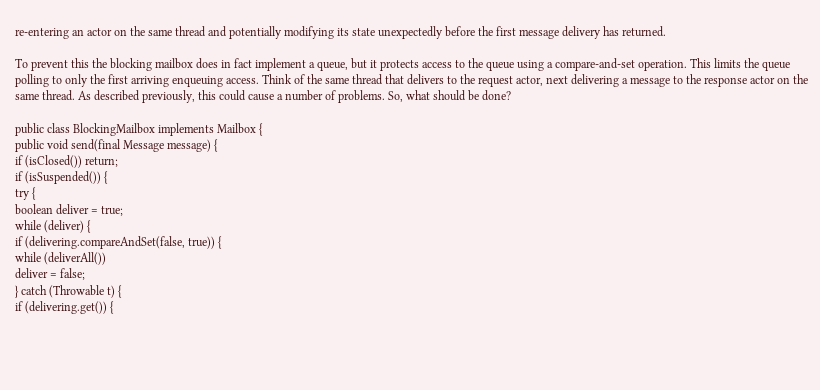re-entering an actor on the same thread and potentially modifying its state unexpectedly before the first message delivery has returned.

To prevent this the blocking mailbox does in fact implement a queue, but it protects access to the queue using a compare-and-set operation. This limits the queue polling to only the first arriving enqueuing access. Think of the same thread that delivers to the request actor, next delivering a message to the response actor on the same thread. As described previously, this could cause a number of problems. So, what should be done?

public class BlockingMailbox implements Mailbox {
public void send(final Message message) {
if (isClosed()) return;
if (isSuspended()) {
try {
boolean deliver = true;
while (deliver) {
if (delivering.compareAndSet(false, true)) {
while (deliverAll())
deliver = false;
} catch (Throwable t) {
if (delivering.get()) {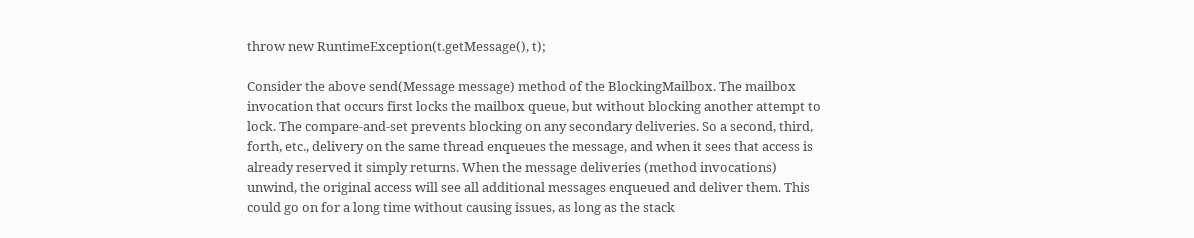throw new RuntimeException(t.getMessage(), t);

Consider the above send(Message message) method of the BlockingMailbox. The mailbox invocation that occurs first locks the mailbox queue, but without blocking another attempt to lock. The compare-and-set prevents blocking on any secondary deliveries. So a second, third, forth, etc., delivery on the same thread enqueues the message, and when it sees that access is already reserved it simply returns. When the message deliveries (method invocations) unwind, the original access will see all additional messages enqueued and deliver them. This could go on for a long time without causing issues, as long as the stack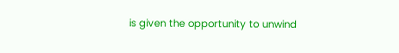is given the opportunity to unwind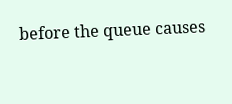before the queue causes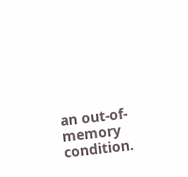an out-of-memory condition.